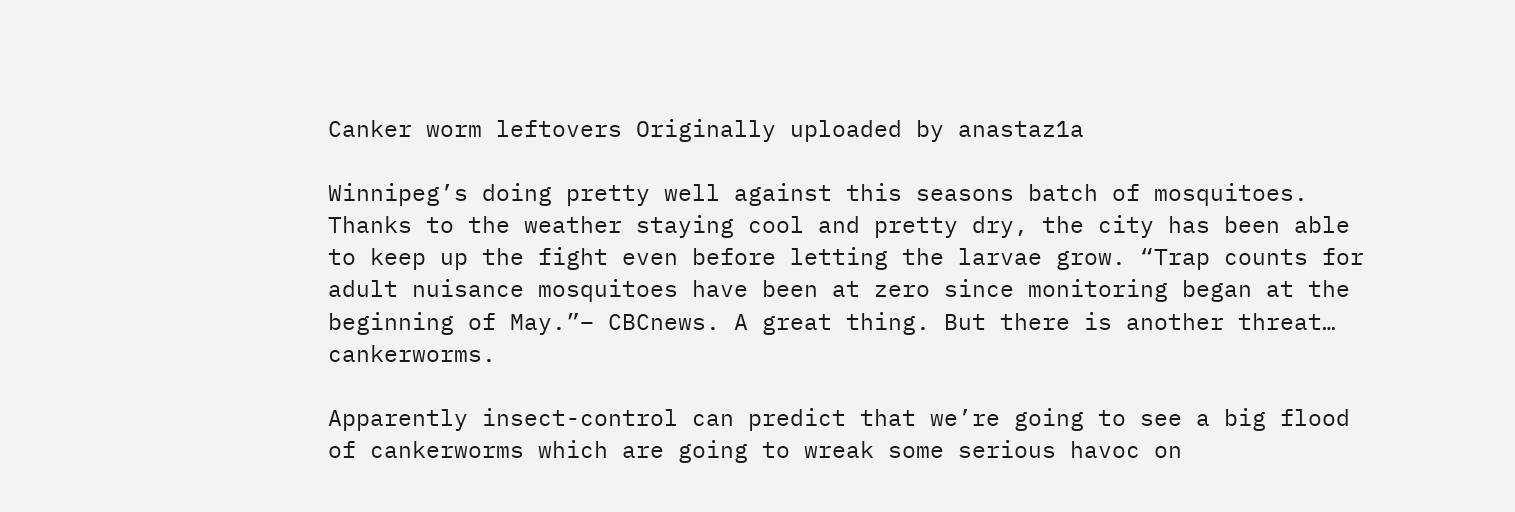Canker worm leftovers Originally uploaded by anastaz1a

Winnipeg’s doing pretty well against this seasons batch of mosquitoes. Thanks to the weather staying cool and pretty dry, the city has been able to keep up the fight even before letting the larvae grow. “Trap counts for adult nuisance mosquitoes have been at zero since monitoring began at the beginning of May.”– CBCnews. A great thing. But there is another threat… cankerworms.

Apparently insect-control can predict that we’re going to see a big flood of cankerworms which are going to wreak some serious havoc on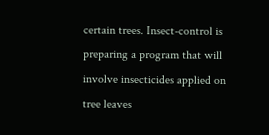certain trees. Insect-control is preparing a program that will involve insecticides applied on tree leaves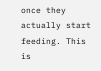once they actually start feeding. This is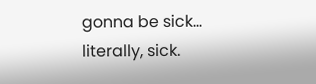gonna be sick… literally, sick.